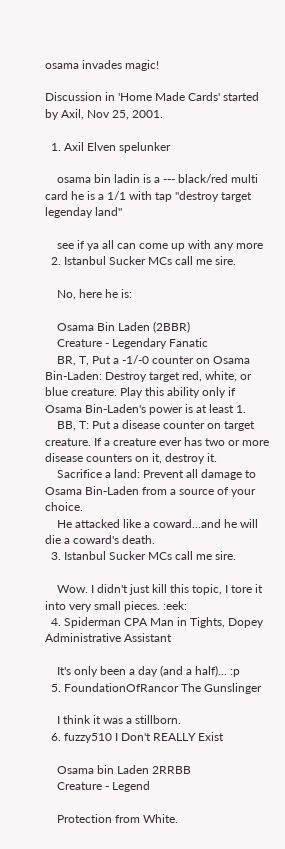osama invades magic!

Discussion in 'Home Made Cards' started by Axil, Nov 25, 2001.

  1. Axil Elven spelunker

    osama bin ladin is a --- black/red multi card he is a 1/1 with tap "destroy target legenday land"

    see if ya all can come up with any more
  2. Istanbul Sucker MCs call me sire.

    No, here he is:

    Osama Bin Laden (2BBR)
    Creature - Legendary Fanatic
    BR, T, Put a -1/-0 counter on Osama Bin-Laden: Destroy target red, white, or blue creature. Play this ability only if Osama Bin-Laden's power is at least 1.
    BB, T: Put a disease counter on target creature. If a creature ever has two or more disease counters on it, destroy it.
    Sacrifice a land: Prevent all damage to Osama Bin-Laden from a source of your choice.
    He attacked like a coward...and he will die a coward's death.
  3. Istanbul Sucker MCs call me sire.

    Wow. I didn't just kill this topic, I tore it into very small pieces. :eek:
  4. Spiderman CPA Man in Tights, Dopey Administrative Assistant

    It's only been a day (and a half)... :p
  5. FoundationOfRancor The Gunslinger

    I think it was a stillborn.
  6. fuzzy510 I Don't REALLY Exist

    Osama bin Laden 2RRBB
    Creature - Legend

    Protection from White.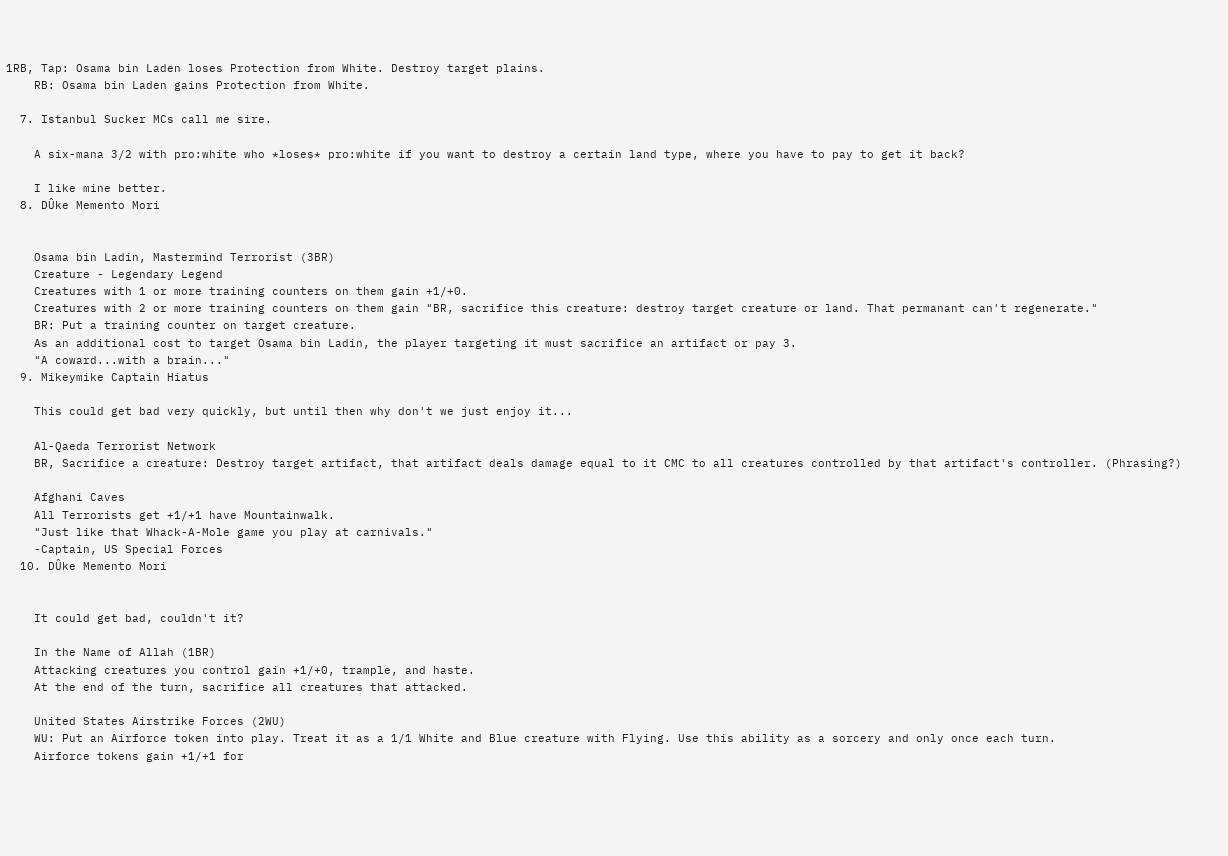1RB, Tap: Osama bin Laden loses Protection from White. Destroy target plains.
    RB: Osama bin Laden gains Protection from White.

  7. Istanbul Sucker MCs call me sire.

    A six-mana 3/2 with pro:white who *loses* pro:white if you want to destroy a certain land type, where you have to pay to get it back?

    I like mine better.
  8. DÛke Memento Mori


    Osama bin Ladin, Mastermind Terrorist (3BR)
    Creature - Legendary Legend
    Creatures with 1 or more training counters on them gain +1/+0.
    Creatures with 2 or more training counters on them gain "BR, sacrifice this creature: destroy target creature or land. That permanant can't regenerate."
    BR: Put a training counter on target creature.
    As an additional cost to target Osama bin Ladin, the player targeting it must sacrifice an artifact or pay 3.
    "A coward...with a brain..."
  9. Mikeymike Captain Hiatus

    This could get bad very quickly, but until then why don't we just enjoy it...

    Al-Qaeda Terrorist Network
    BR, Sacrifice a creature: Destroy target artifact, that artifact deals damage equal to it CMC to all creatures controlled by that artifact's controller. (Phrasing?)

    Afghani Caves
    All Terrorists get +1/+1 have Mountainwalk.
    "Just like that Whack-A-Mole game you play at carnivals."
    -Captain, US Special Forces
  10. DÛke Memento Mori


    It could get bad, couldn't it?

    In the Name of Allah (1BR)
    Attacking creatures you control gain +1/+0, trample, and haste.
    At the end of the turn, sacrifice all creatures that attacked.

    United States Airstrike Forces (2WU)
    WU: Put an Airforce token into play. Treat it as a 1/1 White and Blue creature with Flying. Use this ability as a sorcery and only once each turn.
    Airforce tokens gain +1/+1 for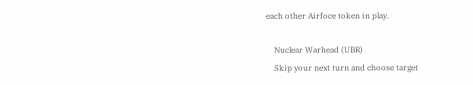each other Airfoce token in play.

    Nuclear Warhead (UBR)
    Skip your next turn and choose target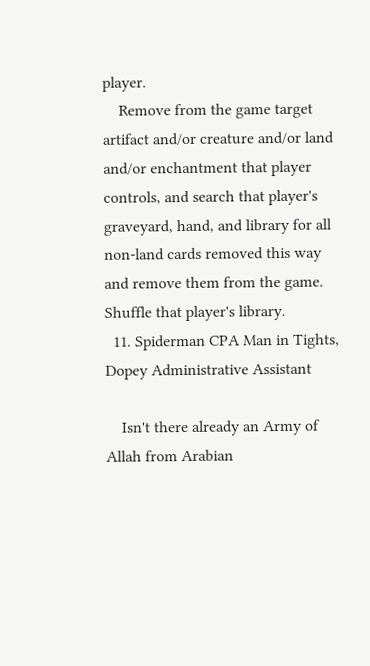player.
    Remove from the game target artifact and/or creature and/or land and/or enchantment that player controls, and search that player's graveyard, hand, and library for all non-land cards removed this way and remove them from the game. Shuffle that player's library.
  11. Spiderman CPA Man in Tights, Dopey Administrative Assistant

    Isn't there already an Army of Allah from Arabian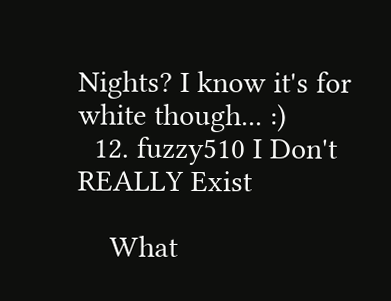Nights? I know it's for white though... :)
  12. fuzzy510 I Don't REALLY Exist

    What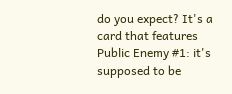do you expect? It's a card that features Public Enemy #1: it's supposed to be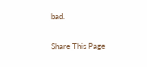bad.

Share This Page